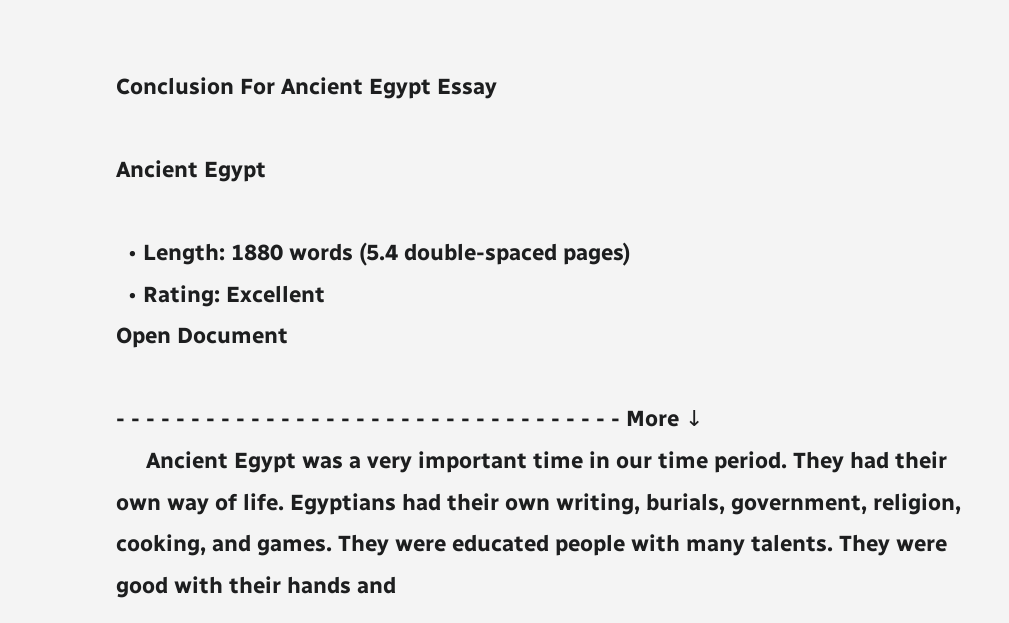Conclusion For Ancient Egypt Essay

Ancient Egypt

  • Length: 1880 words (5.4 double-spaced pages)
  • Rating: Excellent
Open Document

- - - - - - - - - - - - - - - - - - - - - - - - - - - - - - - - - - More ↓
     Ancient Egypt was a very important time in our time period. They had their own way of life. Egyptians had their own writing, burials, government, religion, cooking, and games. They were educated people with many talents. They were good with their hands and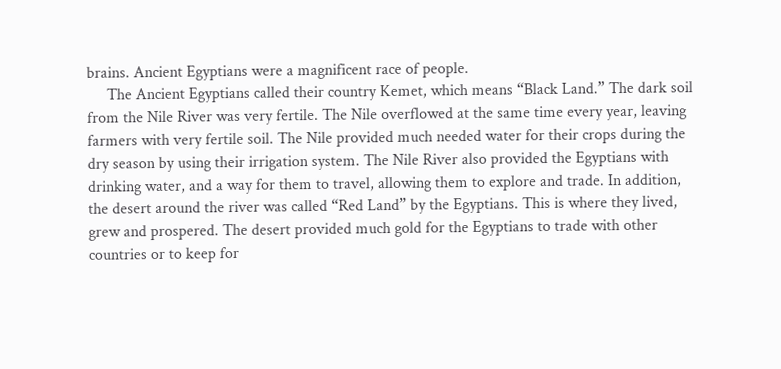brains. Ancient Egyptians were a magnificent race of people.
     The Ancient Egyptians called their country Kemet, which means “Black Land.” The dark soil from the Nile River was very fertile. The Nile overflowed at the same time every year, leaving farmers with very fertile soil. The Nile provided much needed water for their crops during the dry season by using their irrigation system. The Nile River also provided the Egyptians with drinking water, and a way for them to travel, allowing them to explore and trade. In addition, the desert around the river was called “Red Land” by the Egyptians. This is where they lived, grew and prospered. The desert provided much gold for the Egyptians to trade with other countries or to keep for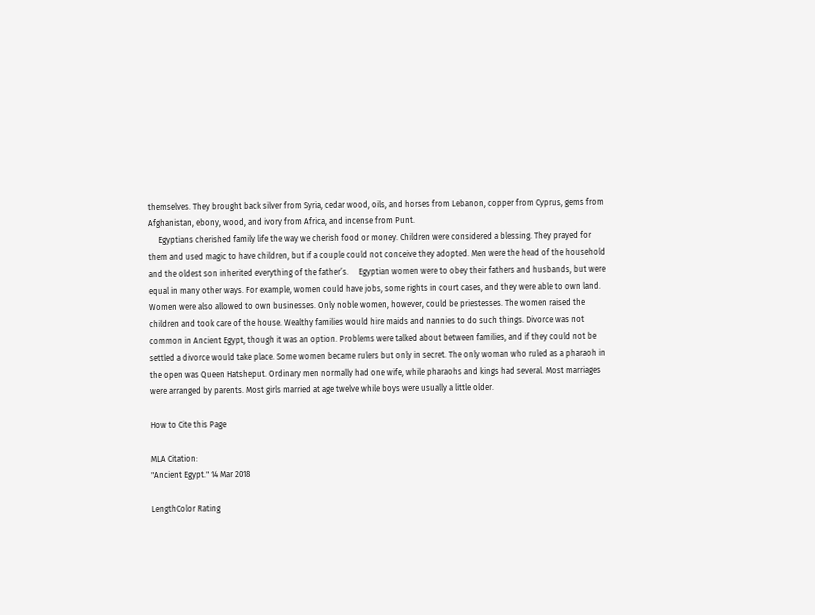themselves. They brought back silver from Syria, cedar wood, oils, and horses from Lebanon, copper from Cyprus, gems from Afghanistan, ebony, wood, and ivory from Africa, and incense from Punt.
     Egyptians cherished family life the way we cherish food or money. Children were considered a blessing. They prayed for them and used magic to have children, but if a couple could not conceive they adopted. Men were the head of the household and the oldest son inherited everything of the father’s.     Egyptian women were to obey their fathers and husbands, but were equal in many other ways. For example, women could have jobs, some rights in court cases, and they were able to own land. Women were also allowed to own businesses. Only noble women, however, could be priestesses. The women raised the children and took care of the house. Wealthy families would hire maids and nannies to do such things. Divorce was not common in Ancient Egypt, though it was an option. Problems were talked about between families, and if they could not be settled a divorce would take place. Some women became rulers but only in secret. The only woman who ruled as a pharaoh in the open was Queen Hatsheput. Ordinary men normally had one wife, while pharaohs and kings had several. Most marriages were arranged by parents. Most girls married at age twelve while boys were usually a little older.

How to Cite this Page

MLA Citation:
"Ancient Egypt." 14 Mar 2018

LengthColor Rating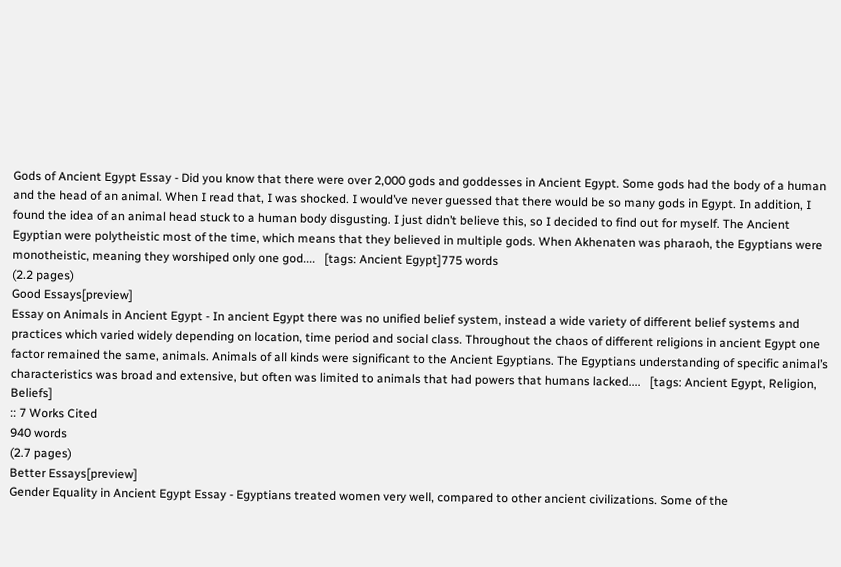Gods of Ancient Egypt Essay - Did you know that there were over 2,000 gods and goddesses in Ancient Egypt. Some gods had the body of a human and the head of an animal. When I read that, I was shocked. I would’ve never guessed that there would be so many gods in Egypt. In addition, I found the idea of an animal head stuck to a human body disgusting. I just didn’t believe this, so I decided to find out for myself. The Ancient Egyptian were polytheistic most of the time, which means that they believed in multiple gods. When Akhenaten was pharaoh, the Egyptians were monotheistic, meaning they worshiped only one god....   [tags: Ancient Egypt]775 words
(2.2 pages)
Good Essays[preview]
Essay on Animals in Ancient Egypt - In ancient Egypt there was no unified belief system, instead a wide variety of different belief systems and practices which varied widely depending on location, time period and social class. Throughout the chaos of different religions in ancient Egypt one factor remained the same, animals. Animals of all kinds were significant to the Ancient Egyptians. The Egyptians understanding of specific animal’s characteristics was broad and extensive, but often was limited to animals that had powers that humans lacked....   [tags: Ancient Egypt, Religion, Beliefs]
:: 7 Works Cited
940 words
(2.7 pages)
Better Essays[preview]
Gender Equality in Ancient Egypt Essay - Egyptians treated women very well, compared to other ancient civilizations. Some of the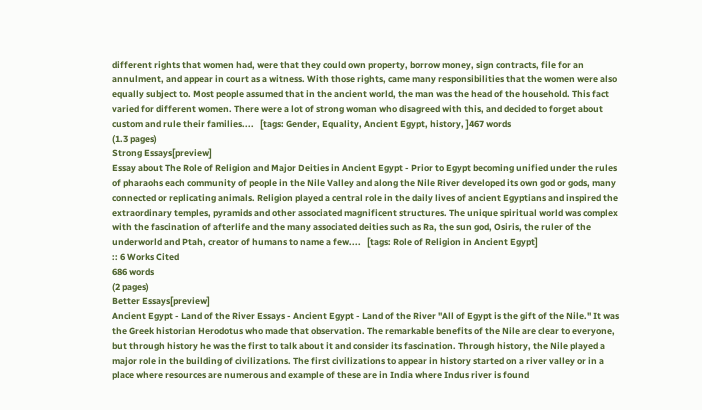different rights that women had, were that they could own property, borrow money, sign contracts, file for an annulment, and appear in court as a witness. With those rights, came many responsibilities that the women were also equally subject to. Most people assumed that in the ancient world, the man was the head of the household. This fact varied for different women. There were a lot of strong woman who disagreed with this, and decided to forget about custom and rule their families....   [tags: Gender, Equality, Ancient Egypt, history, ]467 words
(1.3 pages)
Strong Essays[preview]
Essay about The Role of Religion and Major Deities in Ancient Egypt - Prior to Egypt becoming unified under the rules of pharaohs each community of people in the Nile Valley and along the Nile River developed its own god or gods, many connected or replicating animals. Religion played a central role in the daily lives of ancient Egyptians and inspired the extraordinary temples, pyramids and other associated magnificent structures. The unique spiritual world was complex with the fascination of afterlife and the many associated deities such as Ra, the sun god, Osiris, the ruler of the underworld and Ptah, creator of humans to name a few....   [tags: Role of Religion in Ancient Egypt]
:: 6 Works Cited
686 words
(2 pages)
Better Essays[preview]
Ancient Egypt - Land of the River Essays - Ancient Egypt - Land of the River "All of Egypt is the gift of the Nile." It was the Greek historian Herodotus who made that observation. The remarkable benefits of the Nile are clear to everyone, but through history he was the first to talk about it and consider its fascination. Through history, the Nile played a major role in the building of civilizations. The first civilizations to appear in history started on a river valley or in a place where resources are numerous and example of these are in India where Indus river is found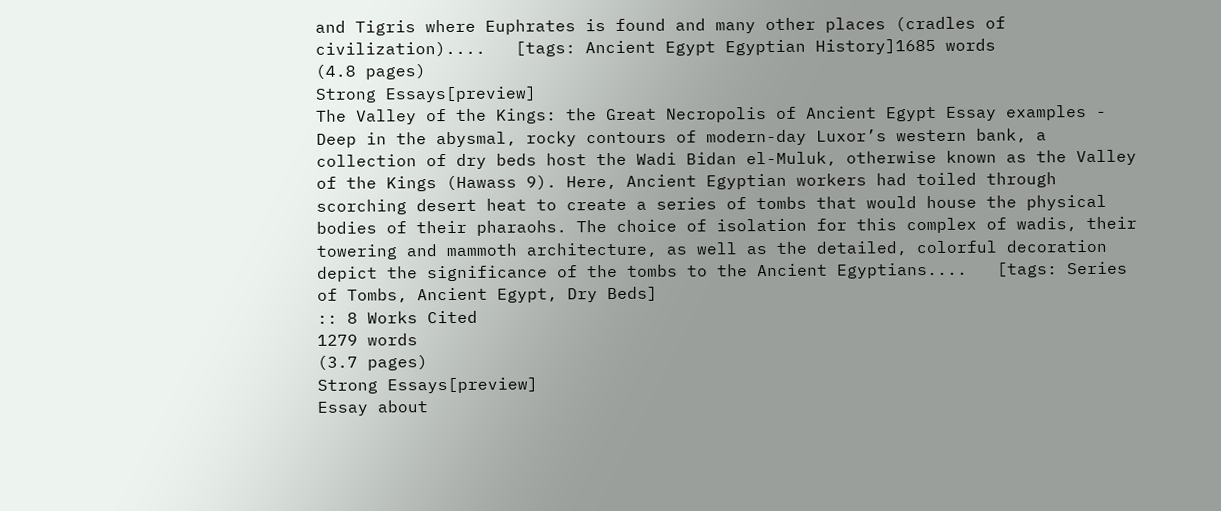and Tigris where Euphrates is found and many other places (cradles of civilization)....   [tags: Ancient Egypt Egyptian History]1685 words
(4.8 pages)
Strong Essays[preview]
The Valley of the Kings: the Great Necropolis of Ancient Egypt Essay examples - Deep in the abysmal, rocky contours of modern-day Luxor’s western bank, a collection of dry beds host the Wadi Bidan el-Muluk, otherwise known as the Valley of the Kings (Hawass 9). Here, Ancient Egyptian workers had toiled through scorching desert heat to create a series of tombs that would house the physical bodies of their pharaohs. The choice of isolation for this complex of wadis, their towering and mammoth architecture, as well as the detailed, colorful decoration depict the significance of the tombs to the Ancient Egyptians....   [tags: Series of Tombs, Ancient Egypt, Dry Beds]
:: 8 Works Cited
1279 words
(3.7 pages)
Strong Essays[preview]
Essay about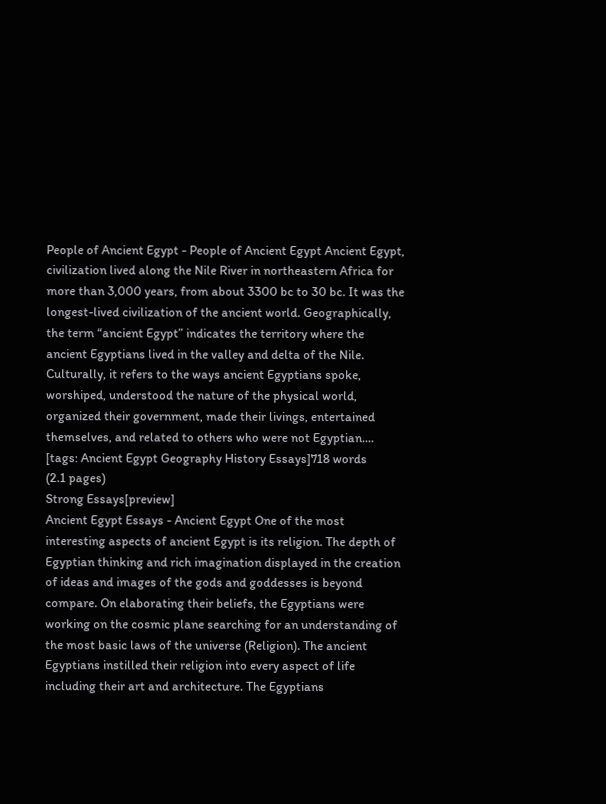People of Ancient Egypt - People of Ancient Egypt Ancient Egypt, civilization lived along the Nile River in northeastern Africa for more than 3,000 years, from about 3300 bc to 30 bc. It was the longest-lived civilization of the ancient world. Geographically, the term “ancient Egypt” indicates the territory where the ancient Egyptians lived in the valley and delta of the Nile. Culturally, it refers to the ways ancient Egyptians spoke, worshiped, understood the nature of the physical world, organized their government, made their livings, entertained themselves, and related to others who were not Egyptian....   [tags: Ancient Egypt Geography History Essays]718 words
(2.1 pages)
Strong Essays[preview]
Ancient Egypt Essays - Ancient Egypt One of the most interesting aspects of ancient Egypt is its religion. The depth of Egyptian thinking and rich imagination displayed in the creation of ideas and images of the gods and goddesses is beyond compare. On elaborating their beliefs, the Egyptians were working on the cosmic plane searching for an understanding of the most basic laws of the universe (Religion). The ancient Egyptians instilled their religion into every aspect of life including their art and architecture. The Egyptians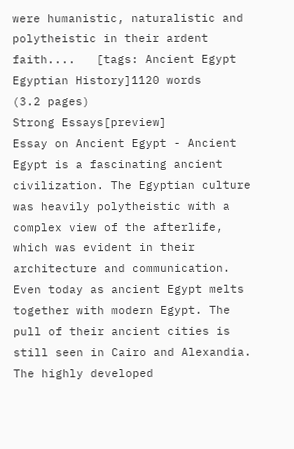were humanistic, naturalistic and polytheistic in their ardent faith....   [tags: Ancient Egypt Egyptian History]1120 words
(3.2 pages)
Strong Essays[preview]
Essay on Ancient Egypt - Ancient Egypt is a fascinating ancient civilization. The Egyptian culture was heavily polytheistic with a complex view of the afterlife, which was evident in their architecture and communication. Even today as ancient Egypt melts together with modern Egypt. The pull of their ancient cities is still seen in Cairo and Alexandia. The highly developed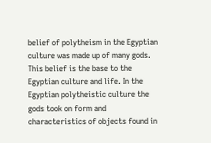belief of polytheism in the Egyptian culture was made up of many gods. This belief is the base to the Egyptian culture and life. In the Egyptian polytheistic culture the gods took on form and characteristics of objects found in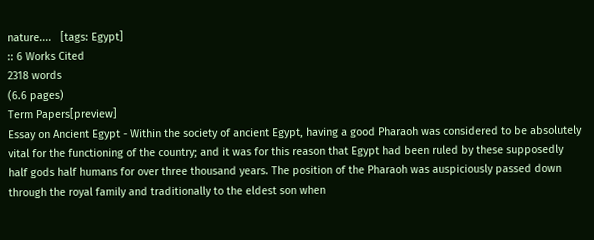nature....   [tags: Egypt]
:: 6 Works Cited
2318 words
(6.6 pages)
Term Papers[preview]
Essay on Ancient Egypt - Within the society of ancient Egypt, having a good Pharaoh was considered to be absolutely vital for the functioning of the country; and it was for this reason that Egypt had been ruled by these supposedly half gods half humans for over three thousand years. The position of the Pharaoh was auspiciously passed down through the royal family and traditionally to the eldest son when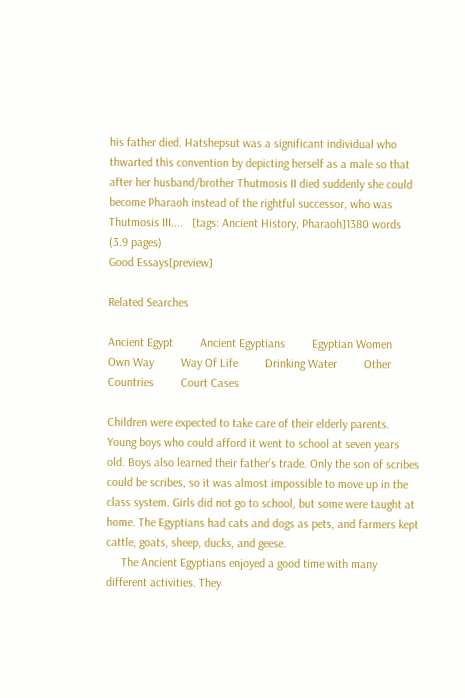his father died. Hatshepsut was a significant individual who thwarted this convention by depicting herself as a male so that after her husband/brother Thutmosis II died suddenly she could become Pharaoh instead of the rightful successor, who was Thutmosis III....   [tags: Ancient History, Pharaoh]1380 words
(3.9 pages)
Good Essays[preview]

Related Searches

Ancient Egypt         Ancient Egyptians         Egyptian Women         Own Way         Way Of Life         Drinking Water         Other Countries         Court Cases

Children were expected to take care of their elderly parents. Young boys who could afford it went to school at seven years old. Boys also learned their father’s trade. Only the son of scribes could be scribes, so it was almost impossible to move up in the class system. Girls did not go to school, but some were taught at home. The Egyptians had cats and dogs as pets, and farmers kept cattle, goats, sheep, ducks, and geese.
     The Ancient Egyptians enjoyed a good time with many different activities. They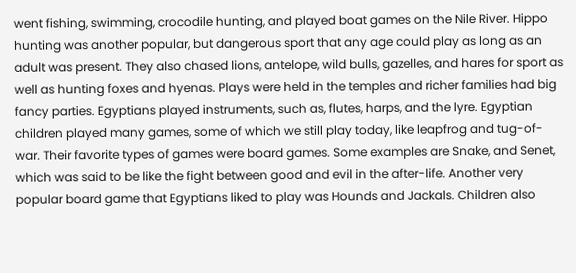went fishing, swimming, crocodile hunting, and played boat games on the Nile River. Hippo hunting was another popular, but dangerous sport that any age could play as long as an adult was present. They also chased lions, antelope, wild bulls, gazelles, and hares for sport as well as hunting foxes and hyenas. Plays were held in the temples and richer families had big fancy parties. Egyptians played instruments, such as, flutes, harps, and the lyre. Egyptian children played many games, some of which we still play today, like leapfrog and tug-of-war. Their favorite types of games were board games. Some examples are Snake, and Senet, which was said to be like the fight between good and evil in the after-life. Another very popular board game that Egyptians liked to play was Hounds and Jackals. Children also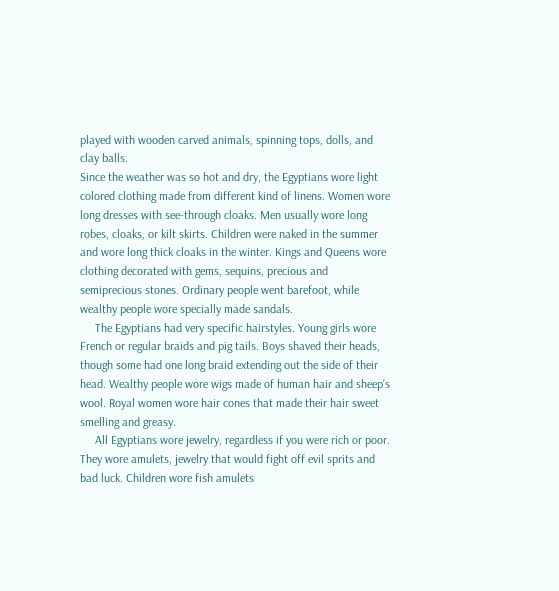played with wooden carved animals, spinning tops, dolls, and clay balls.
Since the weather was so hot and dry, the Egyptians wore light colored clothing made from different kind of linens. Women wore long dresses with see-through cloaks. Men usually wore long robes, cloaks, or kilt skirts. Children were naked in the summer and wore long thick cloaks in the winter. Kings and Queens wore clothing decorated with gems, sequins, precious and semiprecious stones. Ordinary people went barefoot, while wealthy people wore specially made sandals.
     The Egyptians had very specific hairstyles. Young girls wore French or regular braids and pig tails. Boys shaved their heads, though some had one long braid extending out the side of their head. Wealthy people wore wigs made of human hair and sheep’s wool. Royal women wore hair cones that made their hair sweet smelling and greasy.
     All Egyptians wore jewelry, regardless if you were rich or poor. They wore amulets, jewelry that would fight off evil sprits and bad luck. Children wore fish amulets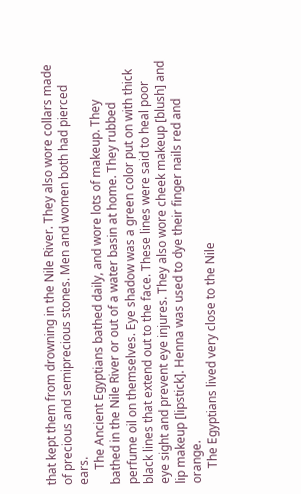that kept them from drowning in the Nile River. They also wore collars made of precious and semiprecious stones. Men and women both had pierced ears.
     The Ancient Egyptians bathed daily, and wore lots of makeup. They bathed in the Nile River or out of a water basin at home. They rubbed perfume oil on themselves. Eye shadow was a green color put on with thick black lines that extend out to the face. These lines were said to heal poor eye sight and prevent eye injures. They also wore cheek makeup [blush] and lip makeup [lipstick]. Henna was used to dye their finger nails red and orange.
     The Egyptians lived very close to the Nile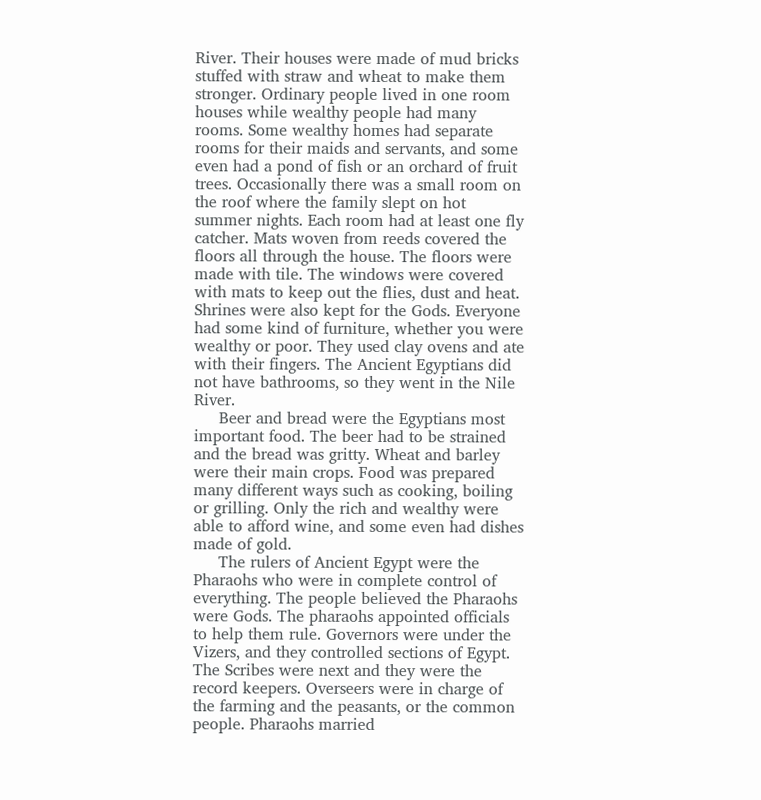River. Their houses were made of mud bricks stuffed with straw and wheat to make them stronger. Ordinary people lived in one room houses while wealthy people had many rooms. Some wealthy homes had separate rooms for their maids and servants, and some even had a pond of fish or an orchard of fruit trees. Occasionally there was a small room on the roof where the family slept on hot summer nights. Each room had at least one fly catcher. Mats woven from reeds covered the floors all through the house. The floors were made with tile. The windows were covered with mats to keep out the flies, dust and heat. Shrines were also kept for the Gods. Everyone had some kind of furniture, whether you were wealthy or poor. They used clay ovens and ate with their fingers. The Ancient Egyptians did not have bathrooms, so they went in the Nile River.
     Beer and bread were the Egyptians most important food. The beer had to be strained and the bread was gritty. Wheat and barley were their main crops. Food was prepared many different ways such as cooking, boiling or grilling. Only the rich and wealthy were able to afford wine, and some even had dishes made of gold.
     The rulers of Ancient Egypt were the Pharaohs who were in complete control of everything. The people believed the Pharaohs were Gods. The pharaohs appointed officials to help them rule. Governors were under the Vizers, and they controlled sections of Egypt. The Scribes were next and they were the record keepers. Overseers were in charge of the farming and the peasants, or the common people. Pharaohs married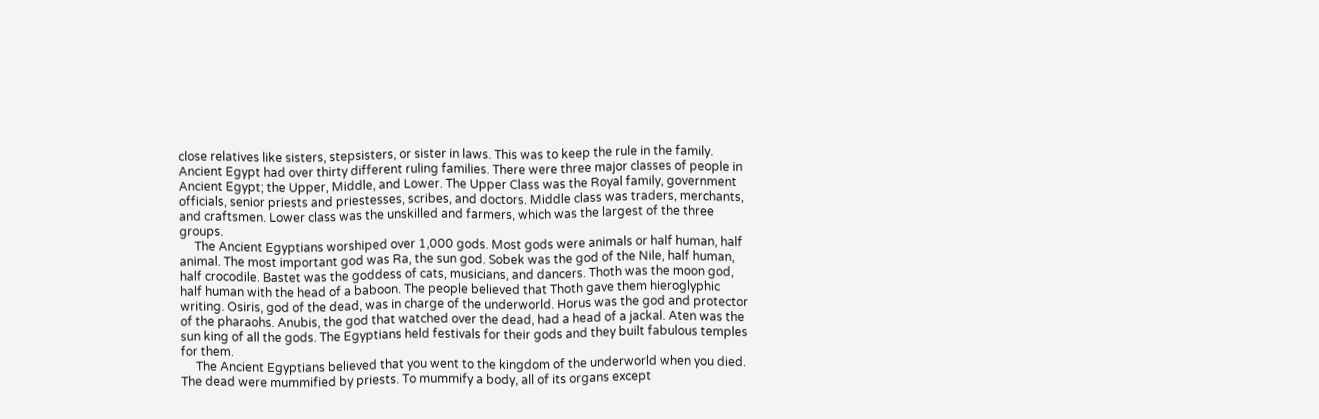close relatives like sisters, stepsisters, or sister in laws. This was to keep the rule in the family. Ancient Egypt had over thirty different ruling families. There were three major classes of people in Ancient Egypt; the Upper, Middle, and Lower. The Upper Class was the Royal family, government officials, senior priests and priestesses, scribes, and doctors. Middle class was traders, merchants, and craftsmen. Lower class was the unskilled and farmers, which was the largest of the three groups.
     The Ancient Egyptians worshiped over 1,000 gods. Most gods were animals or half human, half animal. The most important god was Ra, the sun god. Sobek was the god of the Nile, half human, half crocodile. Bastet was the goddess of cats, musicians, and dancers. Thoth was the moon god, half human with the head of a baboon. The people believed that Thoth gave them hieroglyphic writing. Osiris, god of the dead, was in charge of the underworld. Horus was the god and protector of the pharaohs. Anubis, the god that watched over the dead, had a head of a jackal. Aten was the sun king of all the gods. The Egyptians held festivals for their gods and they built fabulous temples for them.
     The Ancient Egyptians believed that you went to the kingdom of the underworld when you died. The dead were mummified by priests. To mummify a body, all of its organs except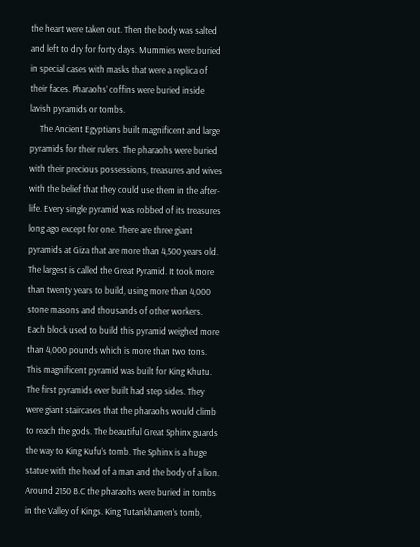the heart were taken out. Then the body was salted and left to dry for forty days. Mummies were buried in special cases with masks that were a replica of their faces. Pharaohs’ coffins were buried inside lavish pyramids or tombs.
     The Ancient Egyptians built magnificent and large pyramids for their rulers. The pharaohs were buried with their precious possessions, treasures and wives with the belief that they could use them in the after-life. Every single pyramid was robbed of its treasures long ago except for one. There are three giant pyramids at Giza that are more than 4,500 years old. The largest is called the Great Pyramid. It took more than twenty years to build, using more than 4,000 stone masons and thousands of other workers. Each block used to build this pyramid weighed more than 4,000 pounds which is more than two tons. This magnificent pyramid was built for King Khutu. The first pyramids ever built had step sides. They were giant staircases that the pharaohs would climb to reach the gods. The beautiful Great Sphinx guards the way to King Kufu’s tomb. The Sphinx is a huge statue with the head of a man and the body of a lion. Around 2150 B.C the pharaohs were buried in tombs in the Valley of Kings. King Tutankhamen’s tomb,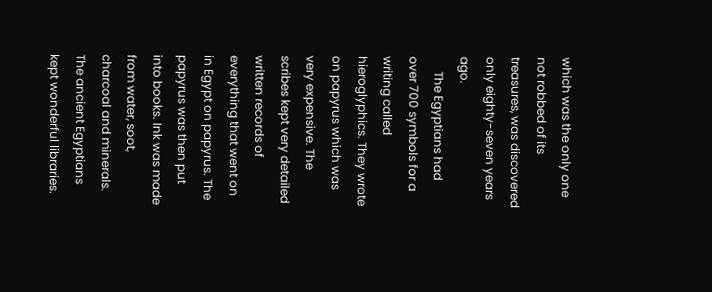which was the only one not robbed of its treasures, was discovered only eighty-seven years ago.
     The Egyptians had over 700 symbols for a writing called hieroglyphics. They wrote on papyrus which was very expensive. The scribes kept very detailed written records of everything that went on in Egypt on papyrus. The papyrus was then put into books. Ink was made from water, soot, charcoal and minerals. The ancient Egyptians kept wonderful libraries.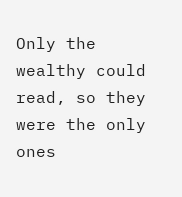Only the wealthy could read, so they were the only ones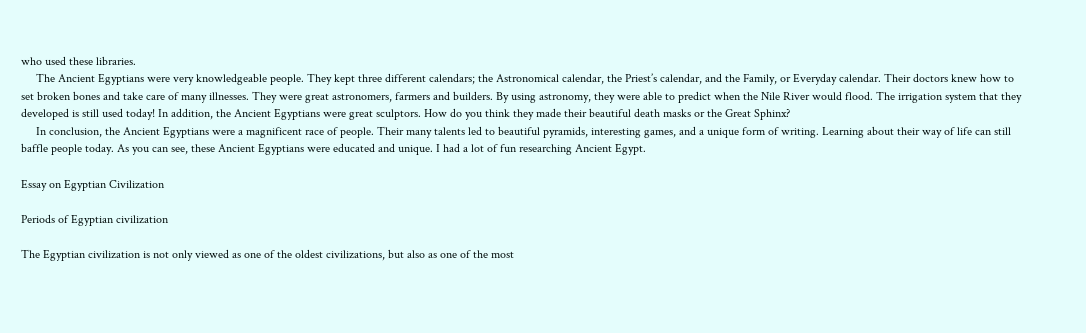who used these libraries.
     The Ancient Egyptians were very knowledgeable people. They kept three different calendars; the Astronomical calendar, the Priest’s calendar, and the Family, or Everyday calendar. Their doctors knew how to set broken bones and take care of many illnesses. They were great astronomers, farmers and builders. By using astronomy, they were able to predict when the Nile River would flood. The irrigation system that they developed is still used today! In addition, the Ancient Egyptians were great sculptors. How do you think they made their beautiful death masks or the Great Sphinx?
     In conclusion, the Ancient Egyptians were a magnificent race of people. Their many talents led to beautiful pyramids, interesting games, and a unique form of writing. Learning about their way of life can still baffle people today. As you can see, these Ancient Egyptians were educated and unique. I had a lot of fun researching Ancient Egypt.

Essay on Egyptian Civilization

Periods of Egyptian civilization

The Egyptian civilization is not only viewed as one of the oldest civilizations, but also as one of the most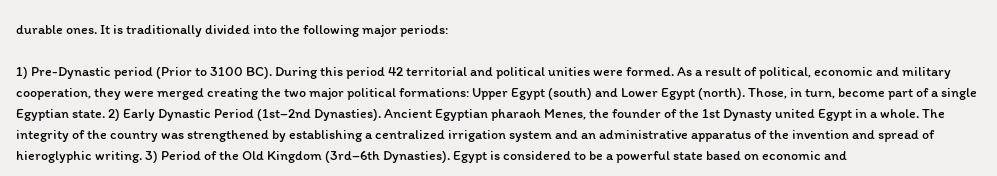durable ones. It is traditionally divided into the following major periods:

1) Pre-Dynastic period (Prior to 3100 BC). During this period 42 territorial and political unities were formed. As a result of political, economic and military cooperation, they were merged creating the two major political formations: Upper Egypt (south) and Lower Egypt (north). Those, in turn, become part of a single Egyptian state. 2) Early Dynastic Period (1st–2nd Dynasties). Ancient Egyptian pharaoh Menes, the founder of the 1st Dynasty united Egypt in a whole. The integrity of the country was strengthened by establishing a centralized irrigation system and an administrative apparatus of the invention and spread of hieroglyphic writing. 3) Period of the Old Kingdom (3rd–6th Dynasties). Egypt is considered to be a powerful state based on economic and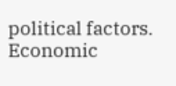political factors. Economic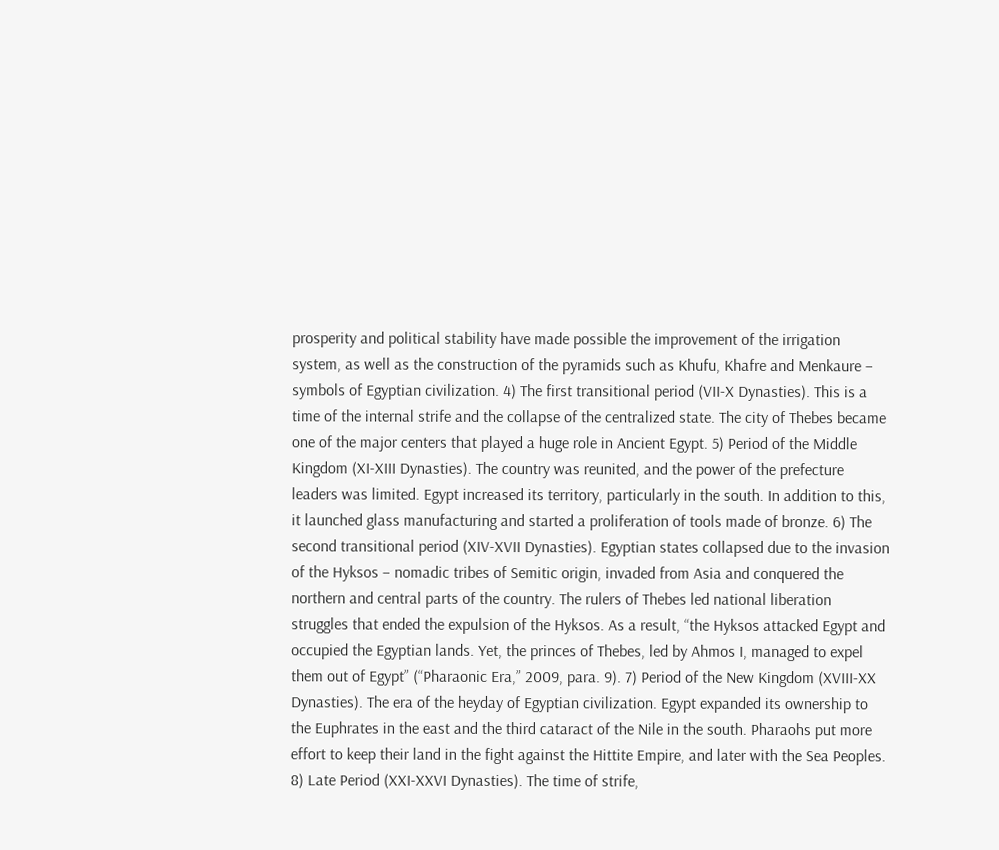prosperity and political stability have made possible the improvement of the irrigation system, as well as the construction of the pyramids such as Khufu, Khafre and Menkaure – symbols of Egyptian civilization. 4) The first transitional period (VII-X Dynasties). This is a time of the internal strife and the collapse of the centralized state. The city of Thebes became one of the major centers that played a huge role in Ancient Egypt. 5) Period of the Middle Kingdom (XI-XIII Dynasties). The country was reunited, and the power of the prefecture leaders was limited. Egypt increased its territory, particularly in the south. In addition to this, it launched glass manufacturing and started a proliferation of tools made of bronze. 6) The second transitional period (XIV-XVII Dynasties). Egyptian states collapsed due to the invasion of the Hyksos – nomadic tribes of Semitic origin, invaded from Asia and conquered the northern and central parts of the country. The rulers of Thebes led national liberation struggles that ended the expulsion of the Hyksos. As a result, “the Hyksos attacked Egypt and occupied the Egyptian lands. Yet, the princes of Thebes, led by Ahmos I, managed to expel them out of Egypt” (“Pharaonic Era,” 2009, para. 9). 7) Period of the New Kingdom (XVIII-XX Dynasties). The era of the heyday of Egyptian civilization. Egypt expanded its ownership to the Euphrates in the east and the third cataract of the Nile in the south. Pharaohs put more effort to keep their land in the fight against the Hittite Empire, and later with the Sea Peoples. 8) Late Period (XXI-XXVI Dynasties). The time of strife,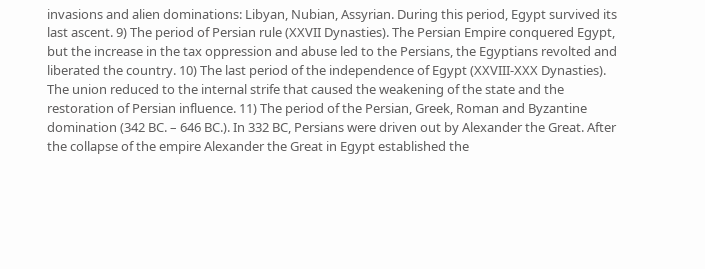invasions and alien dominations: Libyan, Nubian, Assyrian. During this period, Egypt survived its last ascent. 9) The period of Persian rule (XXVII Dynasties). The Persian Empire conquered Egypt, but the increase in the tax oppression and abuse led to the Persians, the Egyptians revolted and liberated the country. 10) The last period of the independence of Egypt (XXVIII-XXX Dynasties). The union reduced to the internal strife that caused the weakening of the state and the restoration of Persian influence. 11) The period of the Persian, Greek, Roman and Byzantine domination (342 BC. – 646 BC.). In 332 BC, Persians were driven out by Alexander the Great. After the collapse of the empire Alexander the Great in Egypt established the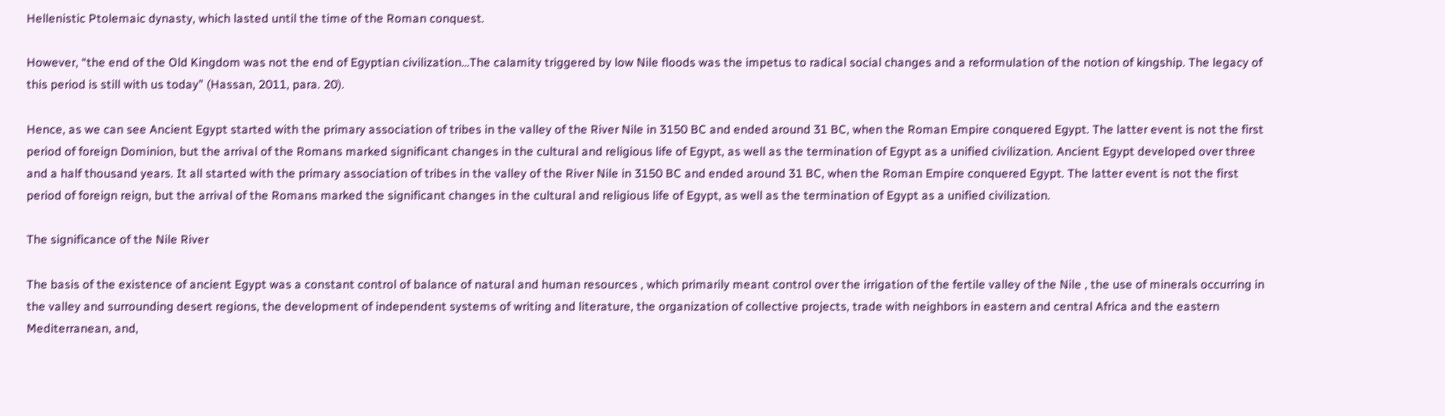Hellenistic Ptolemaic dynasty, which lasted until the time of the Roman conquest.

However, “the end of the Old Kingdom was not the end of Egyptian civilization…The calamity triggered by low Nile floods was the impetus to radical social changes and a reformulation of the notion of kingship. The legacy of this period is still with us today” (Hassan, 2011, para. 20).

Hence, as we can see Ancient Egypt started with the primary association of tribes in the valley of the River Nile in 3150 BC and ended around 31 BC, when the Roman Empire conquered Egypt. The latter event is not the first period of foreign Dominion, but the arrival of the Romans marked significant changes in the cultural and religious life of Egypt, as well as the termination of Egypt as a unified civilization. Ancient Egypt developed over three and a half thousand years. It all started with the primary association of tribes in the valley of the River Nile in 3150 BC and ended around 31 BC, when the Roman Empire conquered Egypt. The latter event is not the first period of foreign reign, but the arrival of the Romans marked the significant changes in the cultural and religious life of Egypt, as well as the termination of Egypt as a unified civilization.

The significance of the Nile River

The basis of the existence of ancient Egypt was a constant control of balance of natural and human resources , which primarily meant control over the irrigation of the fertile valley of the Nile , the use of minerals occurring in the valley and surrounding desert regions, the development of independent systems of writing and literature, the organization of collective projects, trade with neighbors in eastern and central Africa and the eastern Mediterranean, and,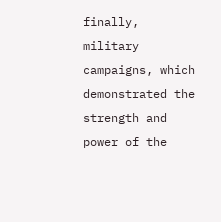finally, military campaigns, which demonstrated the strength and power of the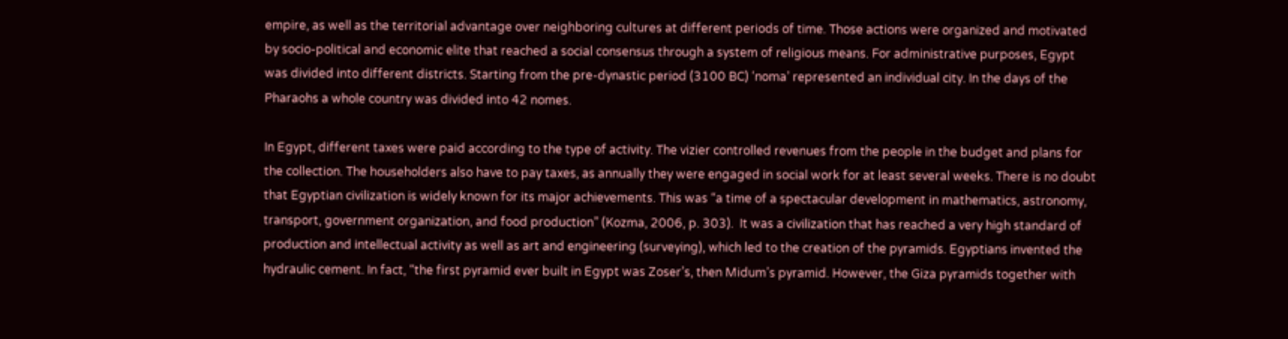empire, as well as the territorial advantage over neighboring cultures at different periods of time. Those actions were organized and motivated by socio-political and economic elite that reached a social consensus through a system of religious means. For administrative purposes, Egypt was divided into different districts. Starting from the pre-dynastic period (3100 BC) ‘noma’ represented an individual city. In the days of the Pharaohs a whole country was divided into 42 nomes.

In Egypt, different taxes were paid according to the type of activity. The vizier controlled revenues from the people in the budget and plans for the collection. The householders also have to pay taxes, as annually they were engaged in social work for at least several weeks. There is no doubt that Egyptian civilization is widely known for its major achievements. This was “a time of a spectacular development in mathematics, astronomy, transport, government organization, and food production” (Kozma, 2006, p. 303).  It was a civilization that has reached a very high standard of production and intellectual activity as well as art and engineering (surveying), which led to the creation of the pyramids. Egyptians invented the hydraulic cement. In fact, “the first pyramid ever built in Egypt was Zoser’s, then Midum’s pyramid. However, the Giza pyramids together with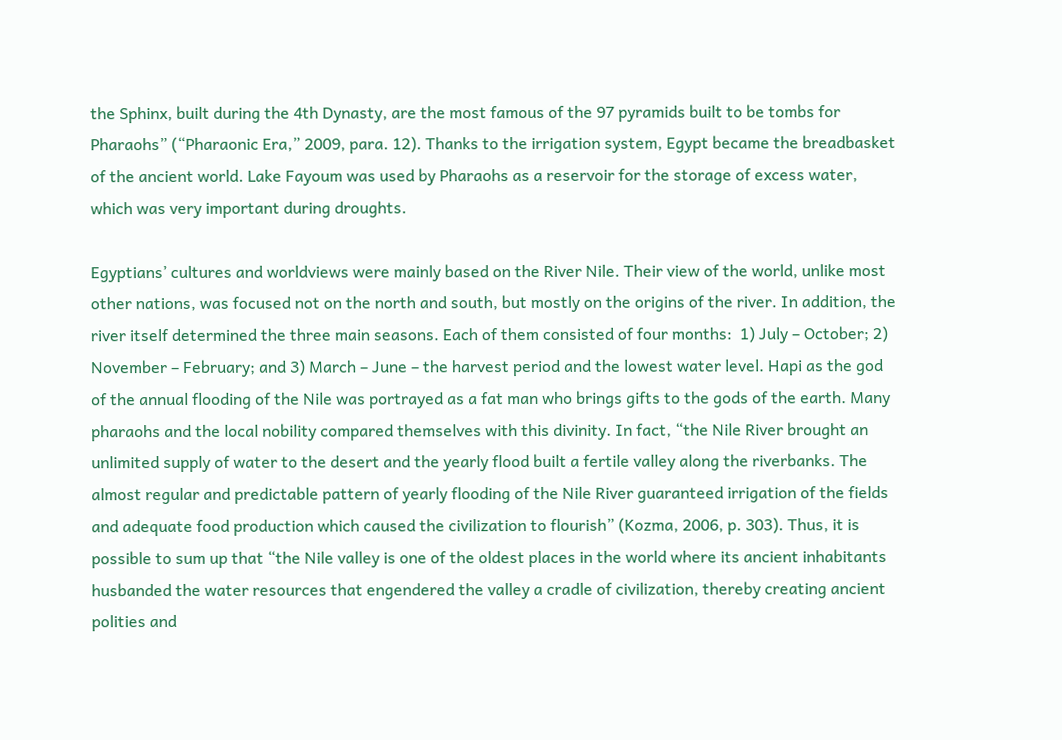the Sphinx, built during the 4th Dynasty, are the most famous of the 97 pyramids built to be tombs for Pharaohs” (“Pharaonic Era,” 2009, para. 12). Thanks to the irrigation system, Egypt became the breadbasket of the ancient world. Lake Fayoum was used by Pharaohs as a reservoir for the storage of excess water, which was very important during droughts.

Egyptians’ cultures and worldviews were mainly based on the River Nile. Their view of the world, unlike most other nations, was focused not on the north and south, but mostly on the origins of the river. In addition, the river itself determined the three main seasons. Each of them consisted of four months:  1) July – October; 2) November – February; and 3) March – June – the harvest period and the lowest water level. Hapi as the god of the annual flooding of the Nile was portrayed as a fat man who brings gifts to the gods of the earth. Many pharaohs and the local nobility compared themselves with this divinity. In fact, “the Nile River brought an unlimited supply of water to the desert and the yearly flood built a fertile valley along the riverbanks. The almost regular and predictable pattern of yearly flooding of the Nile River guaranteed irrigation of the fields and adequate food production which caused the civilization to flourish” (Kozma, 2006, p. 303). Thus, it is possible to sum up that “the Nile valley is one of the oldest places in the world where its ancient inhabitants husbanded the water resources that engendered the valley a cradle of civilization, thereby creating ancient polities and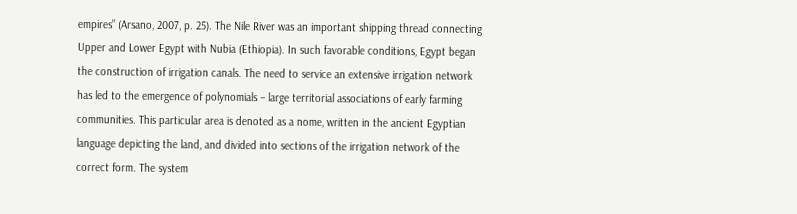empires” (Arsano, 2007, p. 25). The Nile River was an important shipping thread connecting Upper and Lower Egypt with Nubia (Ethiopia). In such favorable conditions, Egypt began the construction of irrigation canals. The need to service an extensive irrigation network has led to the emergence of polynomials – large territorial associations of early farming communities. This particular area is denoted as a nome, written in the ancient Egyptian language depicting the land, and divided into sections of the irrigation network of the correct form. The system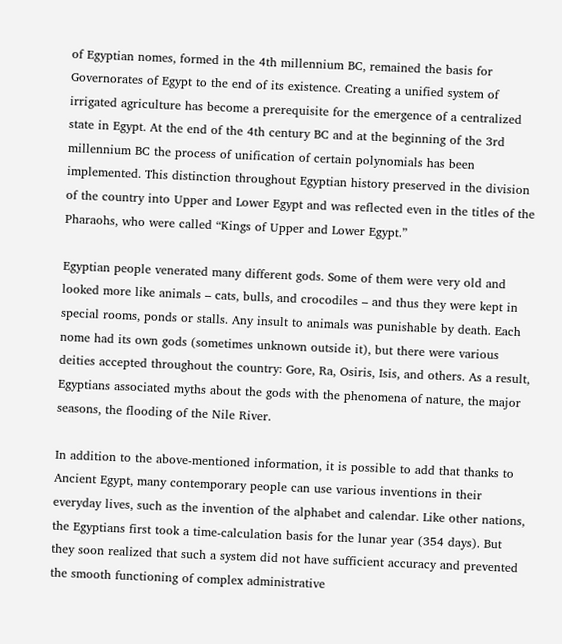of Egyptian nomes, formed in the 4th millennium BC, remained the basis for Governorates of Egypt to the end of its existence. Creating a unified system of irrigated agriculture has become a prerequisite for the emergence of a centralized state in Egypt. At the end of the 4th century BC and at the beginning of the 3rd millennium BC the process of unification of certain polynomials has been implemented. This distinction throughout Egyptian history preserved in the division of the country into Upper and Lower Egypt and was reflected even in the titles of the Pharaohs, who were called “Kings of Upper and Lower Egypt.”

Egyptian people venerated many different gods. Some of them were very old and looked more like animals – cats, bulls, and crocodiles – and thus they were kept in special rooms, ponds or stalls. Any insult to animals was punishable by death. Each nome had its own gods (sometimes unknown outside it), but there were various deities accepted throughout the country: Gore, Ra, Osiris, Isis, and others. As a result, Egyptians associated myths about the gods with the phenomena of nature, the major seasons, the flooding of the Nile River.

In addition to the above-mentioned information, it is possible to add that thanks to Ancient Egypt, many contemporary people can use various inventions in their everyday lives, such as the invention of the alphabet and calendar. Like other nations, the Egyptians first took a time-calculation basis for the lunar year (354 days). But they soon realized that such a system did not have sufficient accuracy and prevented the smooth functioning of complex administrative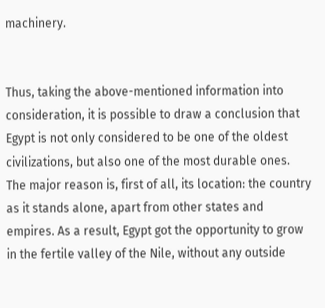machinery.


Thus, taking the above-mentioned information into consideration, it is possible to draw a conclusion that Egypt is not only considered to be one of the oldest civilizations, but also one of the most durable ones. The major reason is, first of all, its location: the country as it stands alone, apart from other states and empires. As a result, Egypt got the opportunity to grow in the fertile valley of the Nile, without any outside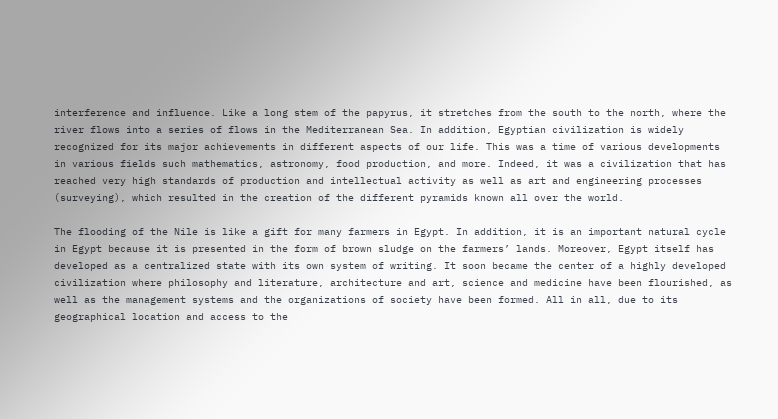interference and influence. Like a long stem of the papyrus, it stretches from the south to the north, where the river flows into a series of flows in the Mediterranean Sea. In addition, Egyptian civilization is widely recognized for its major achievements in different aspects of our life. This was a time of various developments in various fields such mathematics, astronomy, food production, and more. Indeed, it was a civilization that has reached very high standards of production and intellectual activity as well as art and engineering processes (surveying), which resulted in the creation of the different pyramids known all over the world.

The flooding of the Nile is like a gift for many farmers in Egypt. In addition, it is an important natural cycle in Egypt because it is presented in the form of brown sludge on the farmers’ lands. Moreover, Egypt itself has developed as a centralized state with its own system of writing. It soon became the center of a highly developed civilization where philosophy and literature, architecture and art, science and medicine have been flourished, as well as the management systems and the organizations of society have been formed. All in all, due to its geographical location and access to the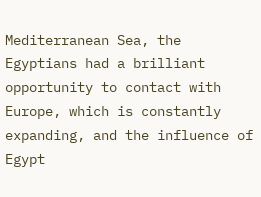Mediterranean Sea, the Egyptians had a brilliant opportunity to contact with Europe, which is constantly expanding, and the influence of Egypt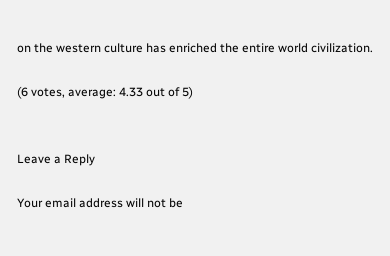on the western culture has enriched the entire world civilization.

(6 votes, average: 4.33 out of 5)


Leave a Reply

Your email address will not be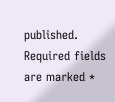published. Required fields are marked *